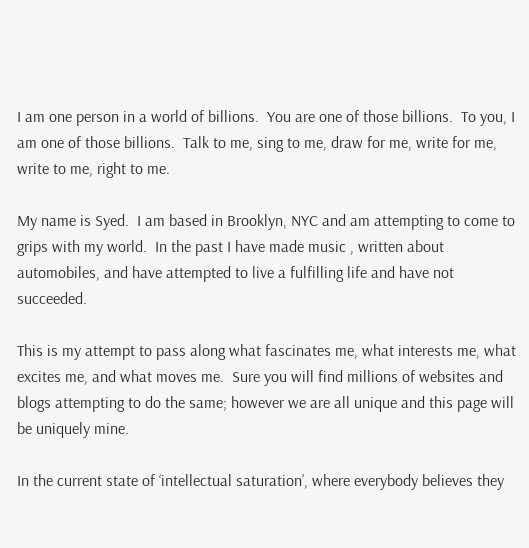I am one person in a world of billions.  You are one of those billions.  To you, I am one of those billions.  Talk to me, sing to me, draw for me, write for me, write to me, right to me.

My name is Syed.  I am based in Brooklyn, NYC and am attempting to come to grips with my world.  In the past I have made music , written about automobiles, and have attempted to live a fulfilling life and have not succeeded.

This is my attempt to pass along what fascinates me, what interests me, what excites me, and what moves me.  Sure you will find millions of websites and blogs attempting to do the same; however we are all unique and this page will be uniquely mine.

In the current state of ‘intellectual saturation’, where everybody believes they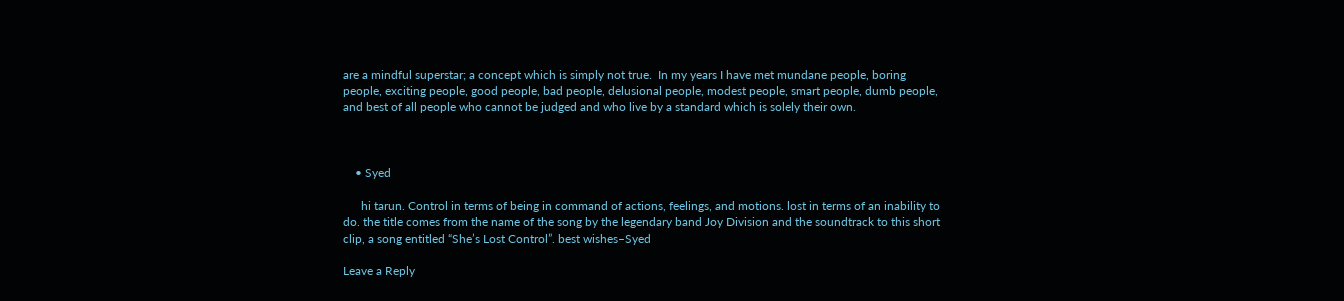are a mindful superstar; a concept which is simply not true.  In my years I have met mundane people, boring people, exciting people, good people, bad people, delusional people, modest people, smart people, dumb people, and best of all people who cannot be judged and who live by a standard which is solely their own.



    • Syed

      hi tarun. Control in terms of being in command of actions, feelings, and motions. lost in terms of an inability to do. the title comes from the name of the song by the legendary band Joy Division and the soundtrack to this short clip, a song entitled “She’s Lost Control”. best wishes–Syed

Leave a Reply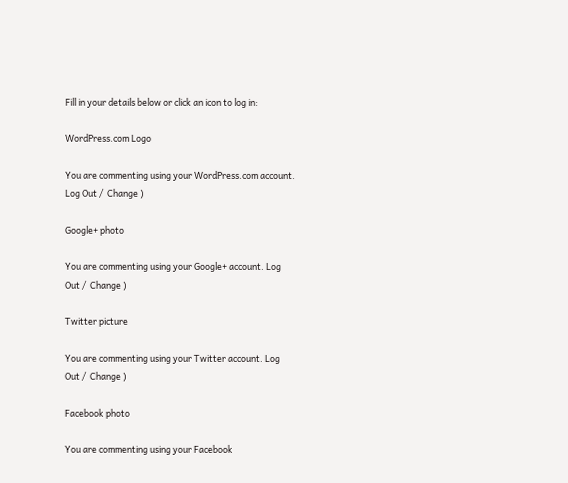Fill in your details below or click an icon to log in:

WordPress.com Logo

You are commenting using your WordPress.com account. Log Out /  Change )

Google+ photo

You are commenting using your Google+ account. Log Out /  Change )

Twitter picture

You are commenting using your Twitter account. Log Out /  Change )

Facebook photo

You are commenting using your Facebook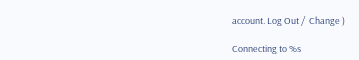account. Log Out /  Change )

Connecting to %s